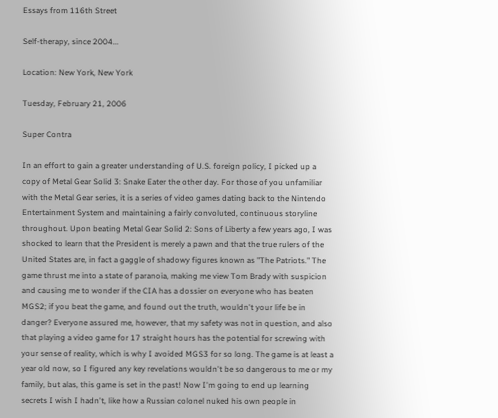Essays from 116th Street

Self-therapy, since 2004...

Location: New York, New York

Tuesday, February 21, 2006

Super Contra

In an effort to gain a greater understanding of U.S. foreign policy, I picked up a copy of Metal Gear Solid 3: Snake Eater the other day. For those of you unfamiliar with the Metal Gear series, it is a series of video games dating back to the Nintendo Entertainment System and maintaining a fairly convoluted, continuous storyline throughout. Upon beating Metal Gear Solid 2: Sons of Liberty a few years ago, I was shocked to learn that the President is merely a pawn and that the true rulers of the United States are, in fact a gaggle of shadowy figures known as "The Patriots." The game thrust me into a state of paranoia, making me view Tom Brady with suspicion and causing me to wonder if the CIA has a dossier on everyone who has beaten MGS2; if you beat the game, and found out the truth, wouldn't your life be in danger? Everyone assured me, however, that my safety was not in question, and also that playing a video game for 17 straight hours has the potential for screwing with your sense of reality, which is why I avoided MGS3 for so long. The game is at least a year old now, so I figured any key revelations wouldn't be so dangerous to me or my family, but alas, this game is set in the past! Now I'm going to end up learning secrets I wish I hadn't, like how a Russian colonel nuked his own people in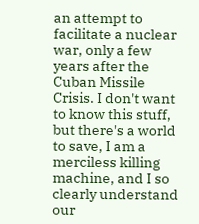an attempt to facilitate a nuclear war, only a few years after the Cuban Missile Crisis. I don't want to know this stuff, but there's a world to save, I am a merciless killing machine, and I so clearly understand our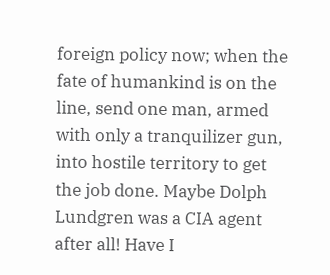foreign policy now; when the fate of humankind is on the line, send one man, armed with only a tranquilizer gun, into hostile territory to get the job done. Maybe Dolph Lundgren was a CIA agent after all! Have I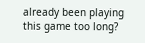already been playing this game too long?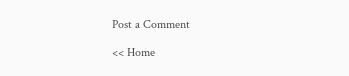Post a Comment

<< Home